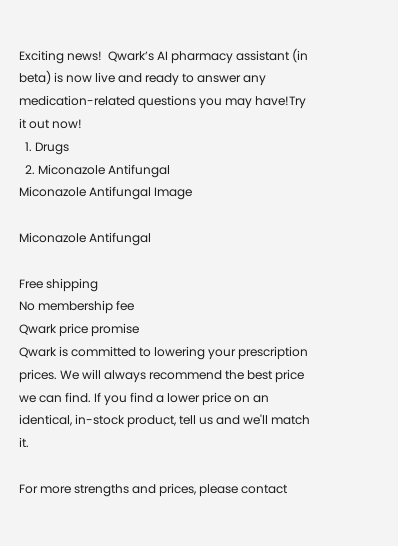Exciting news!  Qwark’s AI pharmacy assistant (in beta) is now live and ready to answer any medication-related questions you may have!Try it out now!
  1. Drugs
  2. Miconazole Antifungal
Miconazole Antifungal Image

Miconazole Antifungal

Free shipping
No membership fee
Qwark price promise
Qwark is committed to lowering your prescription prices. We will always recommend the best price we can find. If you find a lower price on an identical, in-stock product, tell us and we'll match it.

For more strengths and prices, please contact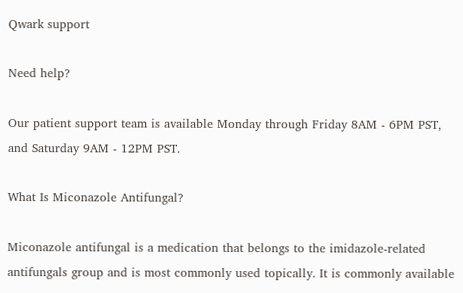Qwark support

Need help?

Our patient support team is available Monday through Friday 8AM - 6PM PST, and Saturday 9AM - 12PM PST.

What Is Miconazole Antifungal?

Miconazole antifungal is a medication that belongs to the imidazole-related antifungals group and is most commonly used topically. It is commonly available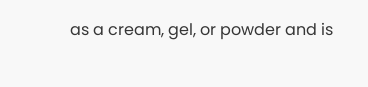as a cream, gel, or powder and is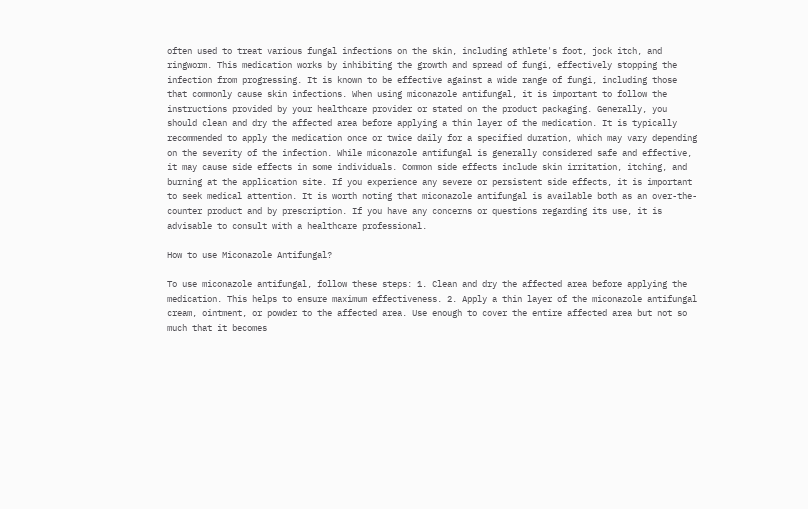often used to treat various fungal infections on the skin, including athlete's foot, jock itch, and ringworm. This medication works by inhibiting the growth and spread of fungi, effectively stopping the infection from progressing. It is known to be effective against a wide range of fungi, including those that commonly cause skin infections. When using miconazole antifungal, it is important to follow the instructions provided by your healthcare provider or stated on the product packaging. Generally, you should clean and dry the affected area before applying a thin layer of the medication. It is typically recommended to apply the medication once or twice daily for a specified duration, which may vary depending on the severity of the infection. While miconazole antifungal is generally considered safe and effective, it may cause side effects in some individuals. Common side effects include skin irritation, itching, and burning at the application site. If you experience any severe or persistent side effects, it is important to seek medical attention. It is worth noting that miconazole antifungal is available both as an over-the-counter product and by prescription. If you have any concerns or questions regarding its use, it is advisable to consult with a healthcare professional.

How to use Miconazole Antifungal?

To use miconazole antifungal, follow these steps: 1. Clean and dry the affected area before applying the medication. This helps to ensure maximum effectiveness. 2. Apply a thin layer of the miconazole antifungal cream, ointment, or powder to the affected area. Use enough to cover the entire affected area but not so much that it becomes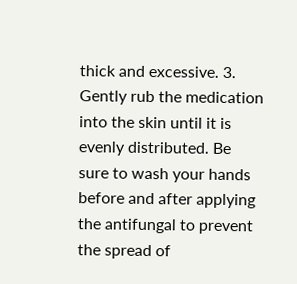thick and excessive. 3. Gently rub the medication into the skin until it is evenly distributed. Be sure to wash your hands before and after applying the antifungal to prevent the spread of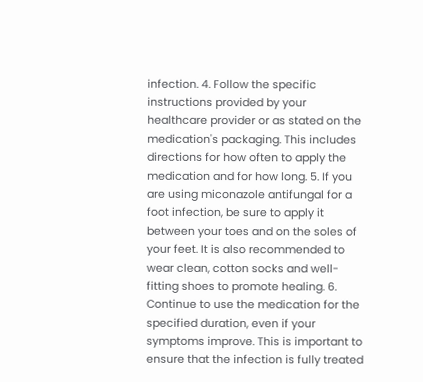infection. 4. Follow the specific instructions provided by your healthcare provider or as stated on the medication's packaging. This includes directions for how often to apply the medication and for how long. 5. If you are using miconazole antifungal for a foot infection, be sure to apply it between your toes and on the soles of your feet. It is also recommended to wear clean, cotton socks and well-fitting shoes to promote healing. 6. Continue to use the medication for the specified duration, even if your symptoms improve. This is important to ensure that the infection is fully treated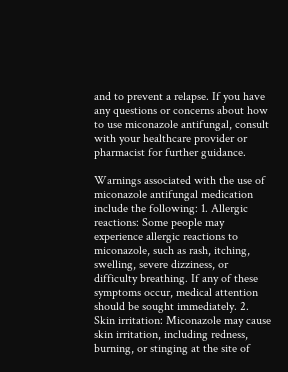and to prevent a relapse. If you have any questions or concerns about how to use miconazole antifungal, consult with your healthcare provider or pharmacist for further guidance.

Warnings associated with the use of miconazole antifungal medication include the following: 1. Allergic reactions: Some people may experience allergic reactions to miconazole, such as rash, itching, swelling, severe dizziness, or difficulty breathing. If any of these symptoms occur, medical attention should be sought immediately. 2. Skin irritation: Miconazole may cause skin irritation, including redness, burning, or stinging at the site of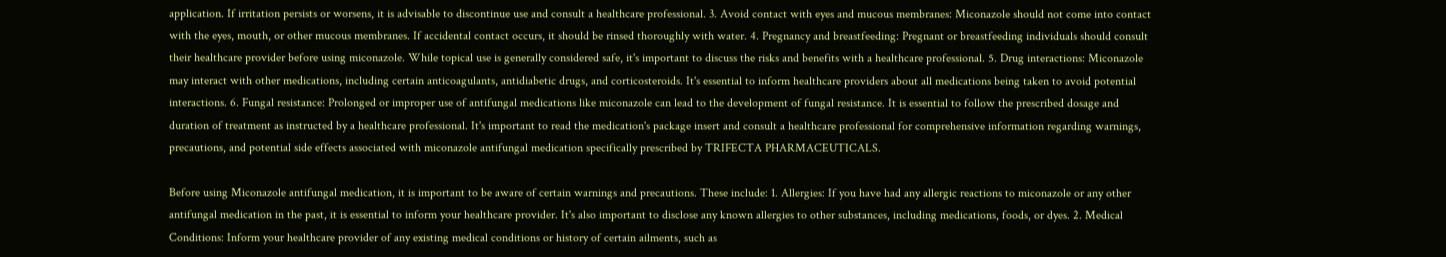application. If irritation persists or worsens, it is advisable to discontinue use and consult a healthcare professional. 3. Avoid contact with eyes and mucous membranes: Miconazole should not come into contact with the eyes, mouth, or other mucous membranes. If accidental contact occurs, it should be rinsed thoroughly with water. 4. Pregnancy and breastfeeding: Pregnant or breastfeeding individuals should consult their healthcare provider before using miconazole. While topical use is generally considered safe, it's important to discuss the risks and benefits with a healthcare professional. 5. Drug interactions: Miconazole may interact with other medications, including certain anticoagulants, antidiabetic drugs, and corticosteroids. It's essential to inform healthcare providers about all medications being taken to avoid potential interactions. 6. Fungal resistance: Prolonged or improper use of antifungal medications like miconazole can lead to the development of fungal resistance. It is essential to follow the prescribed dosage and duration of treatment as instructed by a healthcare professional. It's important to read the medication's package insert and consult a healthcare professional for comprehensive information regarding warnings, precautions, and potential side effects associated with miconazole antifungal medication specifically prescribed by TRIFECTA PHARMACEUTICALS.

Before using Miconazole antifungal medication, it is important to be aware of certain warnings and precautions. These include: 1. Allergies: If you have had any allergic reactions to miconazole or any other antifungal medication in the past, it is essential to inform your healthcare provider. It's also important to disclose any known allergies to other substances, including medications, foods, or dyes. 2. Medical Conditions: Inform your healthcare provider of any existing medical conditions or history of certain ailments, such as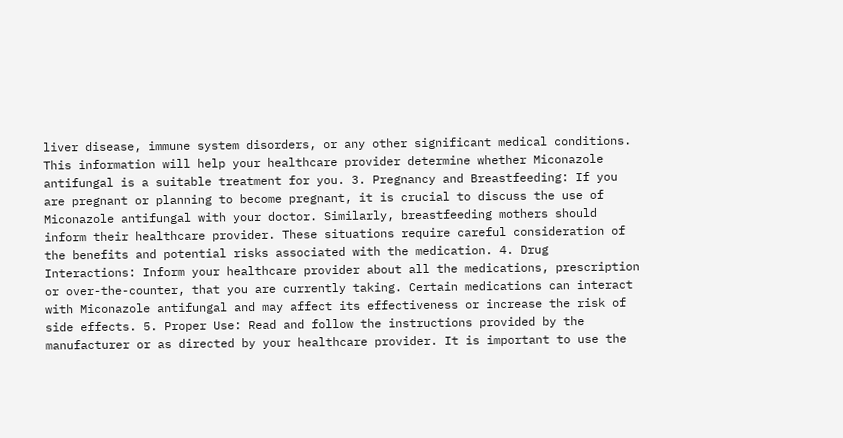liver disease, immune system disorders, or any other significant medical conditions. This information will help your healthcare provider determine whether Miconazole antifungal is a suitable treatment for you. 3. Pregnancy and Breastfeeding: If you are pregnant or planning to become pregnant, it is crucial to discuss the use of Miconazole antifungal with your doctor. Similarly, breastfeeding mothers should inform their healthcare provider. These situations require careful consideration of the benefits and potential risks associated with the medication. 4. Drug Interactions: Inform your healthcare provider about all the medications, prescription or over-the-counter, that you are currently taking. Certain medications can interact with Miconazole antifungal and may affect its effectiveness or increase the risk of side effects. 5. Proper Use: Read and follow the instructions provided by the manufacturer or as directed by your healthcare provider. It is important to use the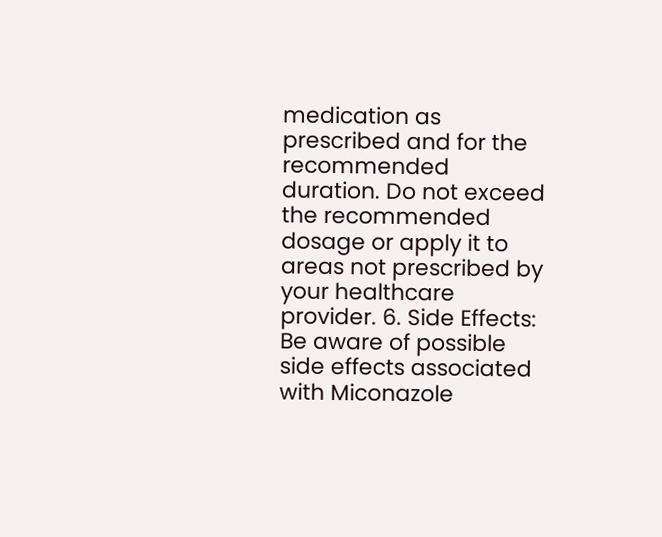medication as prescribed and for the recommended duration. Do not exceed the recommended dosage or apply it to areas not prescribed by your healthcare provider. 6. Side Effects: Be aware of possible side effects associated with Miconazole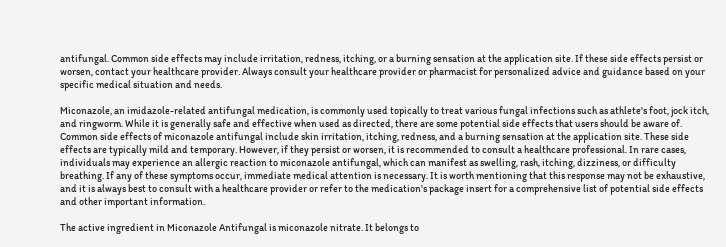antifungal. Common side effects may include irritation, redness, itching, or a burning sensation at the application site. If these side effects persist or worsen, contact your healthcare provider. Always consult your healthcare provider or pharmacist for personalized advice and guidance based on your specific medical situation and needs.

Miconazole, an imidazole-related antifungal medication, is commonly used topically to treat various fungal infections such as athlete's foot, jock itch, and ringworm. While it is generally safe and effective when used as directed, there are some potential side effects that users should be aware of. Common side effects of miconazole antifungal include skin irritation, itching, redness, and a burning sensation at the application site. These side effects are typically mild and temporary. However, if they persist or worsen, it is recommended to consult a healthcare professional. In rare cases, individuals may experience an allergic reaction to miconazole antifungal, which can manifest as swelling, rash, itching, dizziness, or difficulty breathing. If any of these symptoms occur, immediate medical attention is necessary. It is worth mentioning that this response may not be exhaustive, and it is always best to consult with a healthcare provider or refer to the medication's package insert for a comprehensive list of potential side effects and other important information.

The active ingredient in Miconazole Antifungal is miconazole nitrate. It belongs to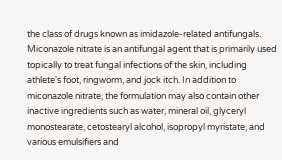the class of drugs known as imidazole-related antifungals. Miconazole nitrate is an antifungal agent that is primarily used topically to treat fungal infections of the skin, including athlete's foot, ringworm, and jock itch. In addition to miconazole nitrate, the formulation may also contain other inactive ingredients such as water, mineral oil, glyceryl monostearate, cetostearyl alcohol, isopropyl myristate, and various emulsifiers and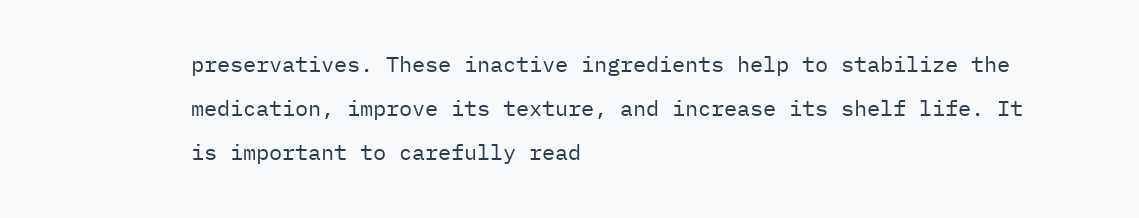preservatives. These inactive ingredients help to stabilize the medication, improve its texture, and increase its shelf life. It is important to carefully read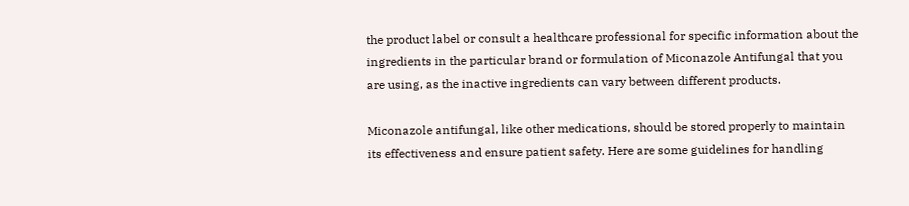the product label or consult a healthcare professional for specific information about the ingredients in the particular brand or formulation of Miconazole Antifungal that you are using, as the inactive ingredients can vary between different products.

Miconazole antifungal, like other medications, should be stored properly to maintain its effectiveness and ensure patient safety. Here are some guidelines for handling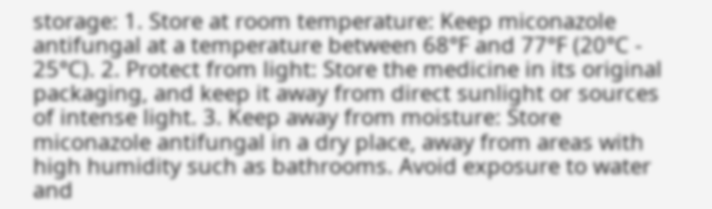storage: 1. Store at room temperature: Keep miconazole antifungal at a temperature between 68°F and 77°F (20°C - 25°C). 2. Protect from light: Store the medicine in its original packaging, and keep it away from direct sunlight or sources of intense light. 3. Keep away from moisture: Store miconazole antifungal in a dry place, away from areas with high humidity such as bathrooms. Avoid exposure to water and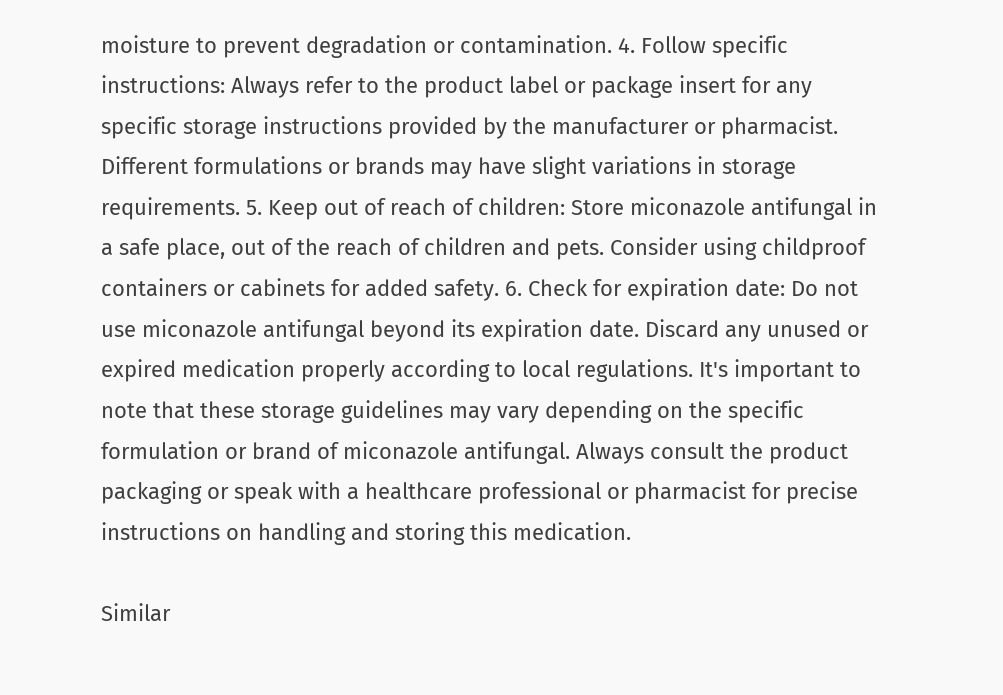moisture to prevent degradation or contamination. 4. Follow specific instructions: Always refer to the product label or package insert for any specific storage instructions provided by the manufacturer or pharmacist. Different formulations or brands may have slight variations in storage requirements. 5. Keep out of reach of children: Store miconazole antifungal in a safe place, out of the reach of children and pets. Consider using childproof containers or cabinets for added safety. 6. Check for expiration date: Do not use miconazole antifungal beyond its expiration date. Discard any unused or expired medication properly according to local regulations. It's important to note that these storage guidelines may vary depending on the specific formulation or brand of miconazole antifungal. Always consult the product packaging or speak with a healthcare professional or pharmacist for precise instructions on handling and storing this medication.

Similar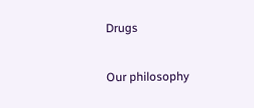Drugs

Our philosophy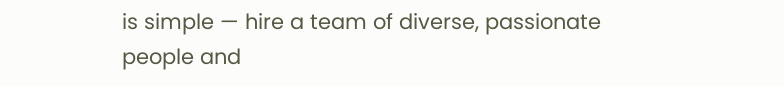is simple — hire a team of diverse, passionate people and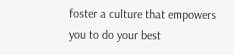foster a culture that empowers you to do your best